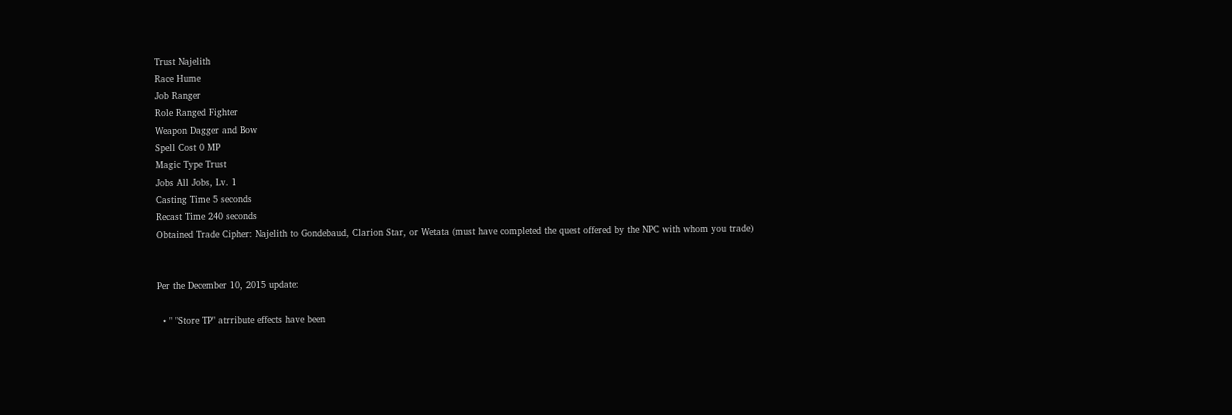Trust Najelith
Race Hume
Job Ranger
Role Ranged Fighter
Weapon Dagger and Bow
Spell Cost 0 MP
Magic Type Trust
Jobs All Jobs, Lv. 1
Casting Time 5 seconds
Recast Time 240 seconds
Obtained Trade Cipher: Najelith to Gondebaud, Clarion Star, or Wetata (must have completed the quest offered by the NPC with whom you trade)


Per the December 10, 2015 update:

  • " "Store TP" atrribute effects have been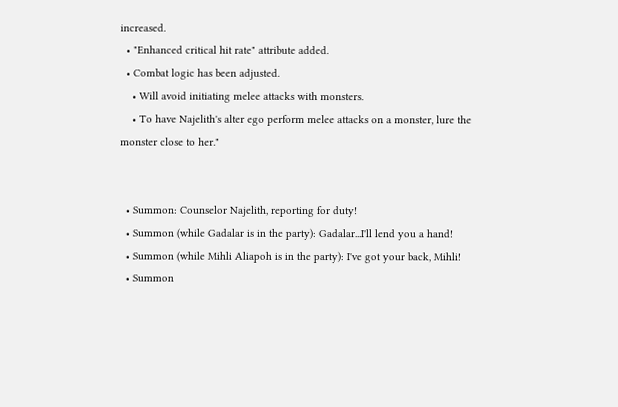increased.
  • "Enhanced critical hit rate" attribute added.
  • Combat logic has been adjusted.
    • Will avoid initiating melee attacks with monsters.
    • To have Najelith's alter ego perform melee attacks on a monster, lure the monster close to her."


  • Summon: Counselor Najelith, reporting for duty!
  • Summon (while Gadalar is in the party): Gadalar...I'll lend you a hand!
  • Summon (while Mihli Aliapoh is in the party): I've got your back, Mihli!
  • Summon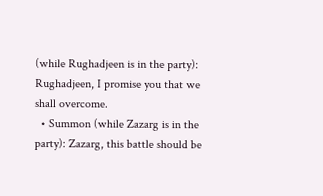(while Rughadjeen is in the party): Rughadjeen, I promise you that we shall overcome.
  • Summon (while Zazarg is in the party): Zazarg, this battle should be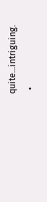quite...intriguing.
  •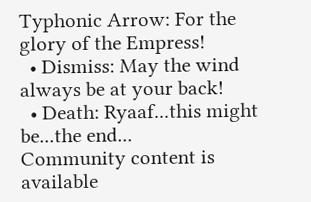Typhonic Arrow: For the glory of the Empress!
  • Dismiss: May the wind always be at your back!
  • Death: Ryaaf...this might be...the end...
Community content is available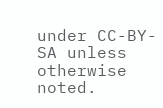under CC-BY-SA unless otherwise noted.